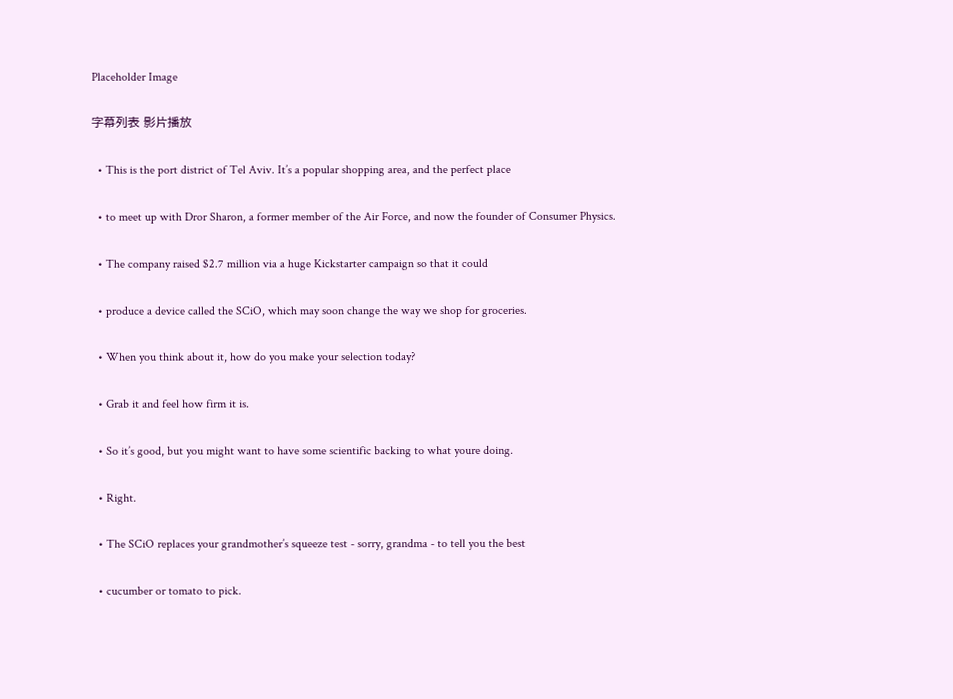Placeholder Image

字幕列表 影片播放

  • This is the port district of Tel Aviv. It’s a popular shopping area, and the perfect place

  • to meet up with Dror Sharon, a former member of the Air Force, and now the founder of Consumer Physics.

  • The company raised $2.7 million via a huge Kickstarter campaign so that it could

  • produce a device called the SCiO, which may soon change the way we shop for groceries.

  • When you think about it, how do you make your selection today?

  • Grab it and feel how firm it is.

  • So it’s good, but you might want to have some scientific backing to what youre doing.

  • Right.

  • The SCiO replaces your grandmother’s squeeze test - sorry, grandma - to tell you the best

  • cucumber or tomato to pick.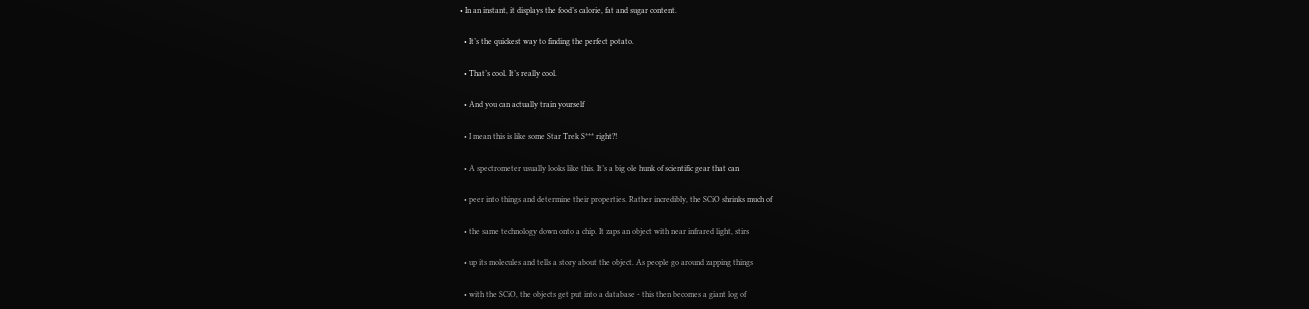• In an instant, it displays the food’s calorie, fat and sugar content.

  • It’s the quickest way to finding the perfect potato.

  • That’s cool. It’s really cool.

  • And you can actually train yourself

  • I mean this is like some Star Trek S*** right?!

  • A spectrometer usually looks like this. It’s a big ole hunk of scientific gear that can

  • peer into things and determine their properties. Rather incredibly, the SCiO shrinks much of

  • the same technology down onto a chip. It zaps an object with near infrared light, stirs

  • up its molecules and tells a story about the object. As people go around zapping things

  • with the SCiO, the objects get put into a database - this then becomes a giant log of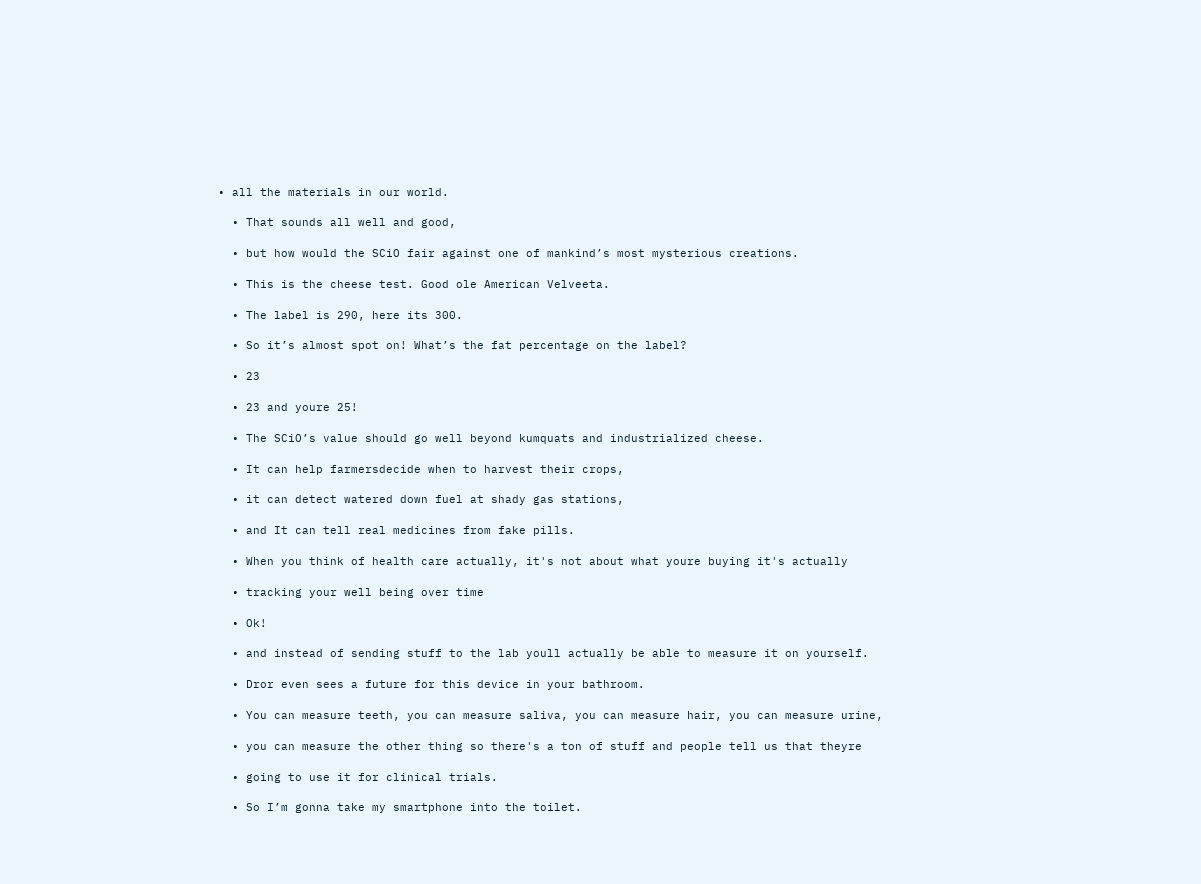• all the materials in our world.

  • That sounds all well and good,

  • but how would the SCiO fair against one of mankind’s most mysterious creations.

  • This is the cheese test. Good ole American Velveeta.

  • The label is 290, here its 300.

  • So it’s almost spot on! What’s the fat percentage on the label?

  • 23

  • 23 and youre 25!

  • The SCiO’s value should go well beyond kumquats and industrialized cheese.

  • It can help farmersdecide when to harvest their crops,

  • it can detect watered down fuel at shady gas stations,

  • and It can tell real medicines from fake pills.

  • When you think of health care actually, it's not about what youre buying it's actually

  • tracking your well being over time

  • Ok!

  • and instead of sending stuff to the lab youll actually be able to measure it on yourself.

  • Dror even sees a future for this device in your bathroom.

  • You can measure teeth, you can measure saliva, you can measure hair, you can measure urine,

  • you can measure the other thing so there's a ton of stuff and people tell us that theyre

  • going to use it for clinical trials.

  • So I’m gonna take my smartphone into the toilet.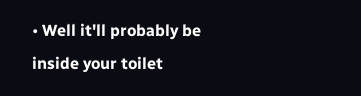• Well it'll probably be inside your toilet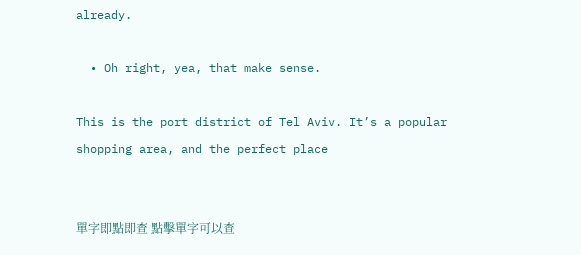already.

  • Oh right, yea, that make sense.

This is the port district of Tel Aviv. It’s a popular shopping area, and the perfect place


單字即點即查 點擊單字可以查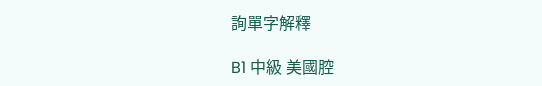詢單字解釋

B1 中級 美國腔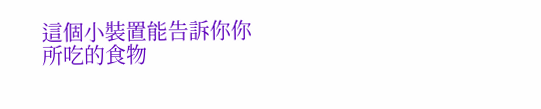這個小裝置能告訴你你所吃的食物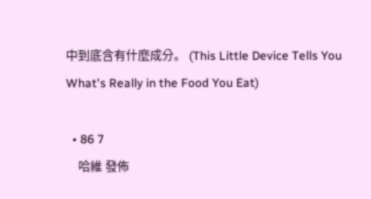中到底含有什麼成分。 (This Little Device Tells You What's Really in the Food You Eat)

  • 86 7
    哈維 發佈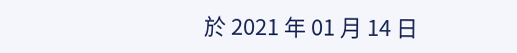於 2021 年 01 月 14 日